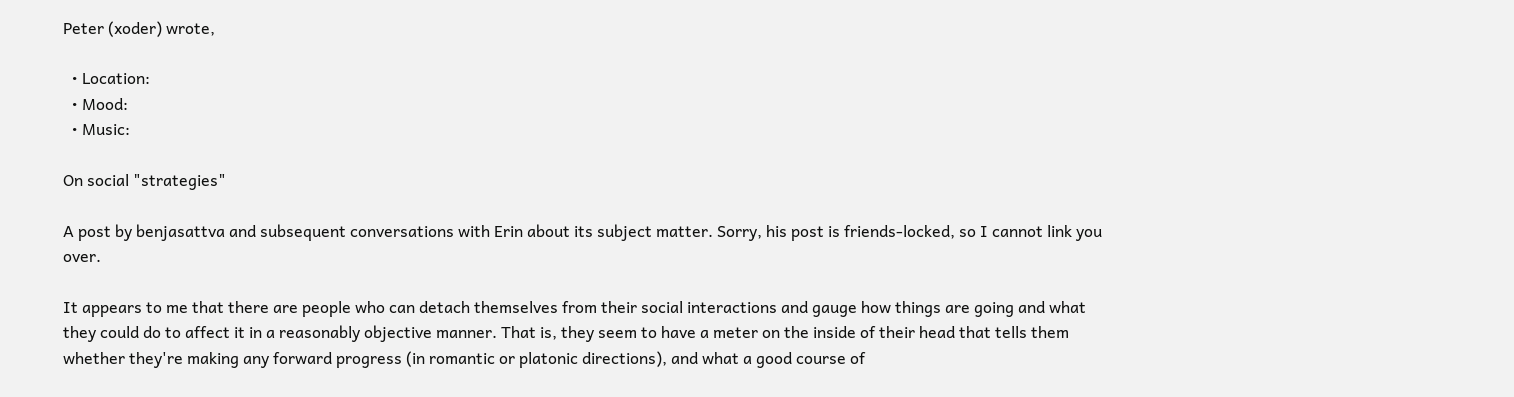Peter (xoder) wrote,

  • Location:
  • Mood:
  • Music:

On social "strategies"

A post by benjasattva and subsequent conversations with Erin about its subject matter. Sorry, his post is friends-locked, so I cannot link you over.

It appears to me that there are people who can detach themselves from their social interactions and gauge how things are going and what they could do to affect it in a reasonably objective manner. That is, they seem to have a meter on the inside of their head that tells them whether they're making any forward progress (in romantic or platonic directions), and what a good course of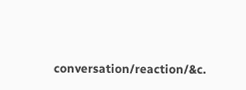conversation/reaction/&c.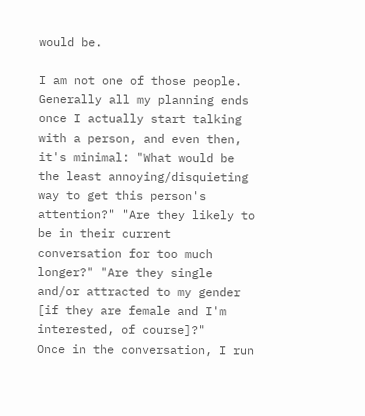would be.

I am not one of those people. Generally all my planning ends once I actually start talking with a person, and even then, it's minimal: "What would be the least annoying/disquieting way to get this person's attention?" "Are they likely to be in their current conversation for too much longer?" "Are they single and/or attracted to my gender [if they are female and I'm interested, of course]?"
Once in the conversation, I run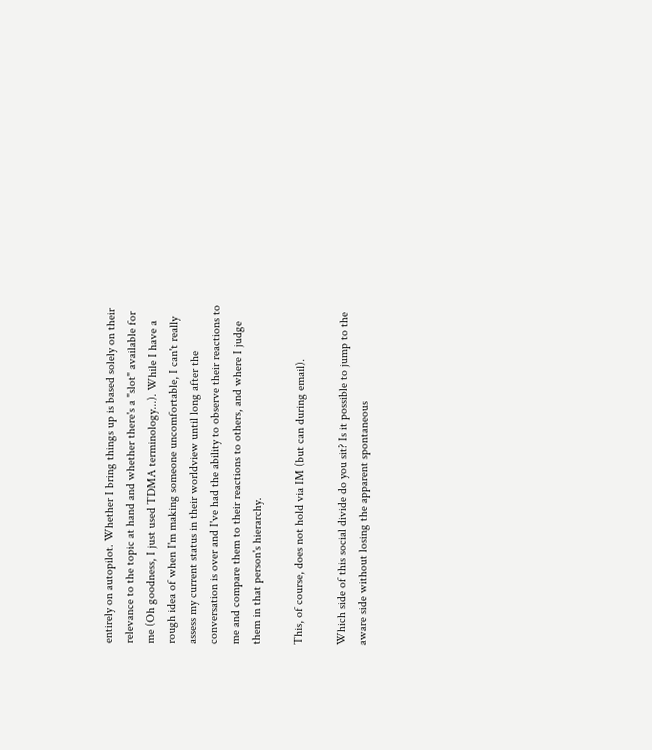entirely on autopilot. Whether I bring things up is based solely on their relevance to the topic at hand and whether there's a "slot" available for me (Oh goodness, I just used TDMA terminology...). While I have a rough idea of when I'm making someone uncomfortable, I can't really assess my current status in their worldview until long after the conversation is over and I've had the ability to observe their reactions to me and compare them to their reactions to others, and where I judge them in that person's hierarchy.

This, of course, does not hold via IM (but can during email).

Which side of this social divide do you sit? Is it possible to jump to the aware side without losing the apparent spontaneous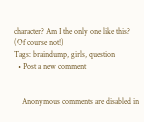character? Am I the only one like this? (Of course not!)
Tags: braindump, girls, question
  • Post a new comment


    Anonymous comments are disabled in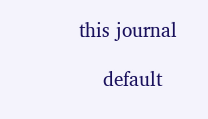this journal

    default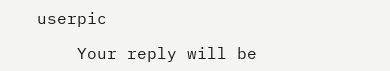userpic

    Your reply will be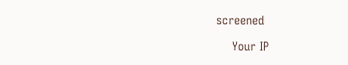screened

    Your IP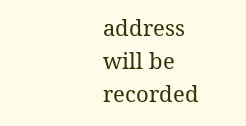address will be recorded